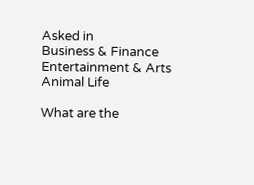Asked in
Business & Finance
Entertainment & Arts
Animal Life

What are the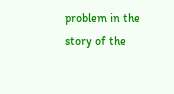problem in the story of the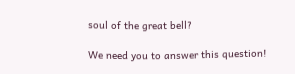soul of the great bell?

We need you to answer this question!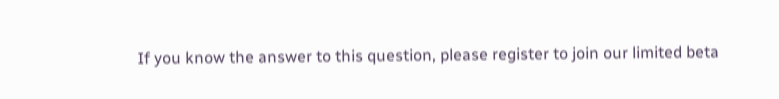If you know the answer to this question, please register to join our limited beta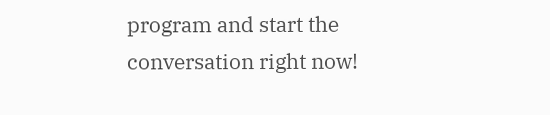program and start the conversation right now!